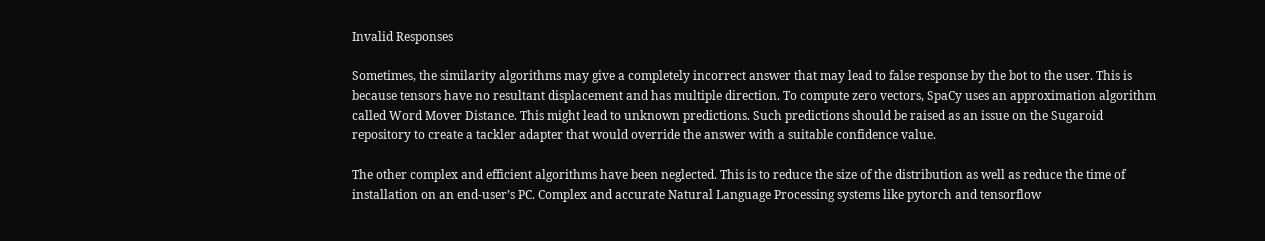Invalid Responses

Sometimes, the similarity algorithms may give a completely incorrect answer that may lead to false response by the bot to the user. This is because tensors have no resultant displacement and has multiple direction. To compute zero vectors, SpaCy uses an approximation algorithm called Word Mover Distance. This might lead to unknown predictions. Such predictions should be raised as an issue on the Sugaroid repository to create a tackler adapter that would override the answer with a suitable confidence value.

The other complex and efficient algorithms have been neglected. This is to reduce the size of the distribution as well as reduce the time of installation on an end-user’s PC. Complex and accurate Natural Language Processing systems like pytorch and tensorflow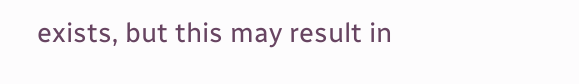exists, but this may result in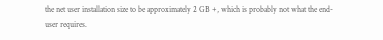the net user installation size to be approximately 2 GB +, which is probably not what the end-user requires.